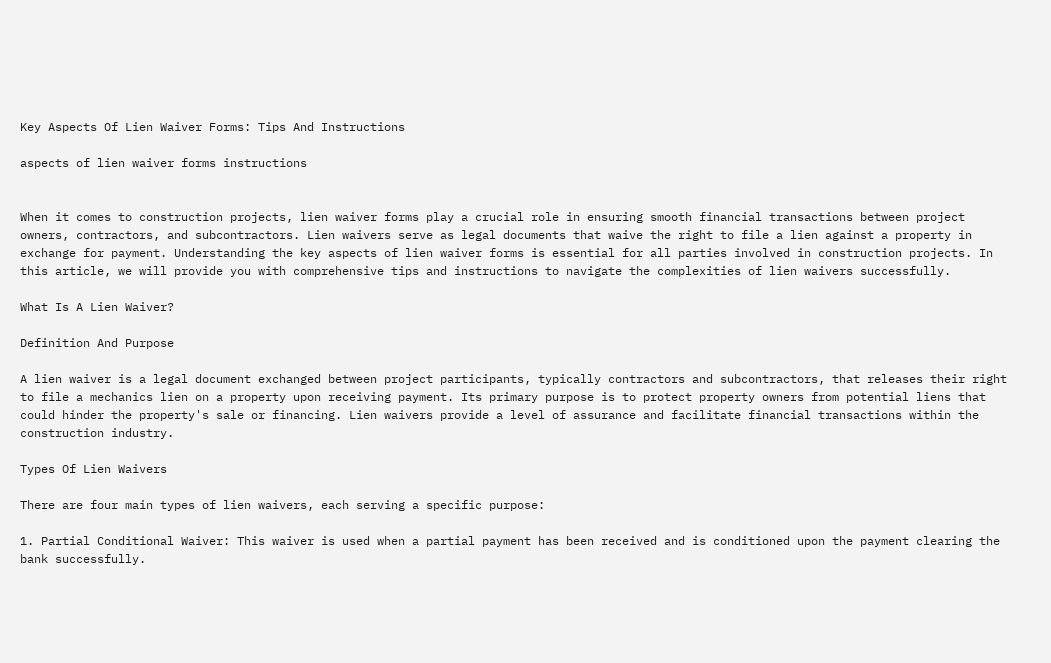Key Aspects Of Lien Waiver Forms: Tips And Instructions

aspects of lien waiver forms instructions


When it comes to construction projects, lien waiver forms play a crucial role in ensuring smooth financial transactions between project owners, contractors, and subcontractors. Lien waivers serve as legal documents that waive the right to file a lien against a property in exchange for payment. Understanding the key aspects of lien waiver forms is essential for all parties involved in construction projects. In this article, we will provide you with comprehensive tips and instructions to navigate the complexities of lien waivers successfully.

What Is A Lien Waiver?

Definition And Purpose

A lien waiver is a legal document exchanged between project participants, typically contractors and subcontractors, that releases their right to file a mechanics lien on a property upon receiving payment. Its primary purpose is to protect property owners from potential liens that could hinder the property's sale or financing. Lien waivers provide a level of assurance and facilitate financial transactions within the construction industry.

Types Of Lien Waivers

There are four main types of lien waivers, each serving a specific purpose:

1. Partial Conditional Waiver: This waiver is used when a partial payment has been received and is conditioned upon the payment clearing the bank successfully.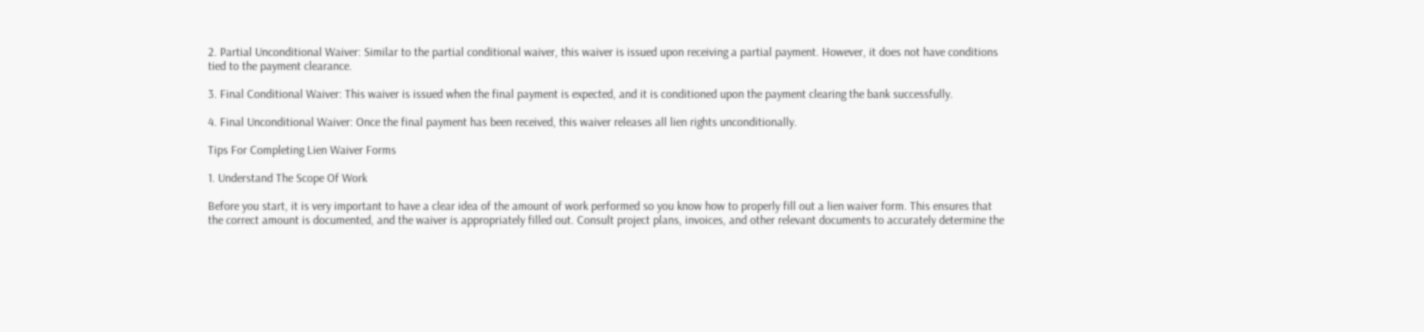2. Partial Unconditional Waiver: Similar to the partial conditional waiver, this waiver is issued upon receiving a partial payment. However, it does not have conditions tied to the payment clearance.

3. Final Conditional Waiver: This waiver is issued when the final payment is expected, and it is conditioned upon the payment clearing the bank successfully.

4. Final Unconditional Waiver: Once the final payment has been received, this waiver releases all lien rights unconditionally.

Tips For Completing Lien Waiver Forms

1. Understand The Scope Of Work

Before you start, it is very important to have a clear idea of the amount of work performed so you know how to properly fill out a lien waiver form. This ensures that the correct amount is documented, and the waiver is appropriately filled out. Consult project plans, invoices, and other relevant documents to accurately determine the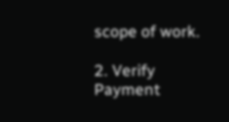scope of work.

2. Verify Payment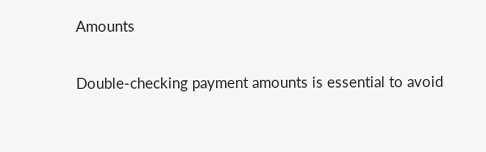Amounts

Double-checking payment amounts is essential to avoid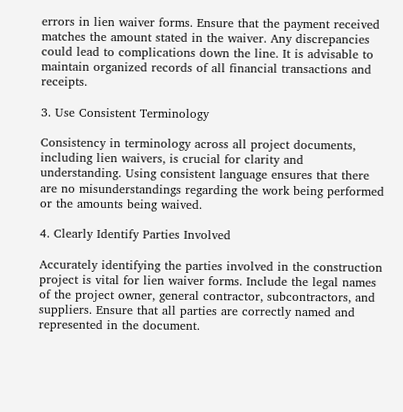errors in lien waiver forms. Ensure that the payment received matches the amount stated in the waiver. Any discrepancies could lead to complications down the line. It is advisable to maintain organized records of all financial transactions and receipts.

3. Use Consistent Terminology

Consistency in terminology across all project documents, including lien waivers, is crucial for clarity and understanding. Using consistent language ensures that there are no misunderstandings regarding the work being performed or the amounts being waived.

4. Clearly Identify Parties Involved

Accurately identifying the parties involved in the construction project is vital for lien waiver forms. Include the legal names of the project owner, general contractor, subcontractors, and suppliers. Ensure that all parties are correctly named and represented in the document.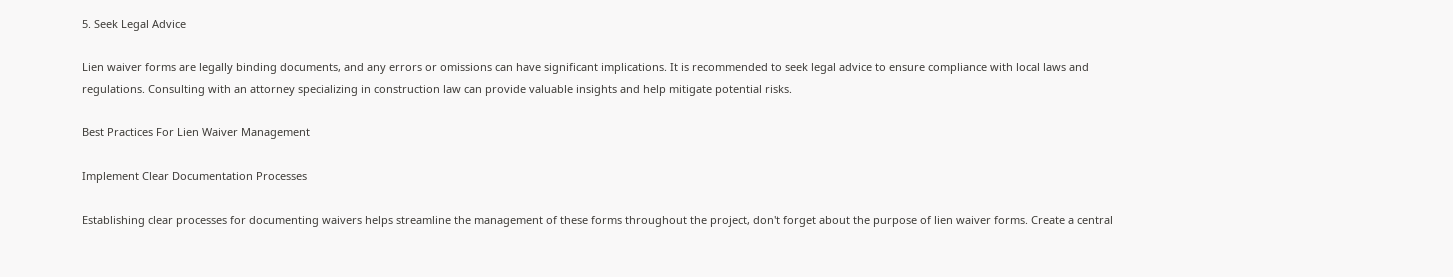5. Seek Legal Advice

Lien waiver forms are legally binding documents, and any errors or omissions can have significant implications. It is recommended to seek legal advice to ensure compliance with local laws and regulations. Consulting with an attorney specializing in construction law can provide valuable insights and help mitigate potential risks.

Best Practices For Lien Waiver Management

Implement Clear Documentation Processes

Establishing clear processes for documenting waivers helps streamline the management of these forms throughout the project, don't forget about the purpose of lien waiver forms. Create a central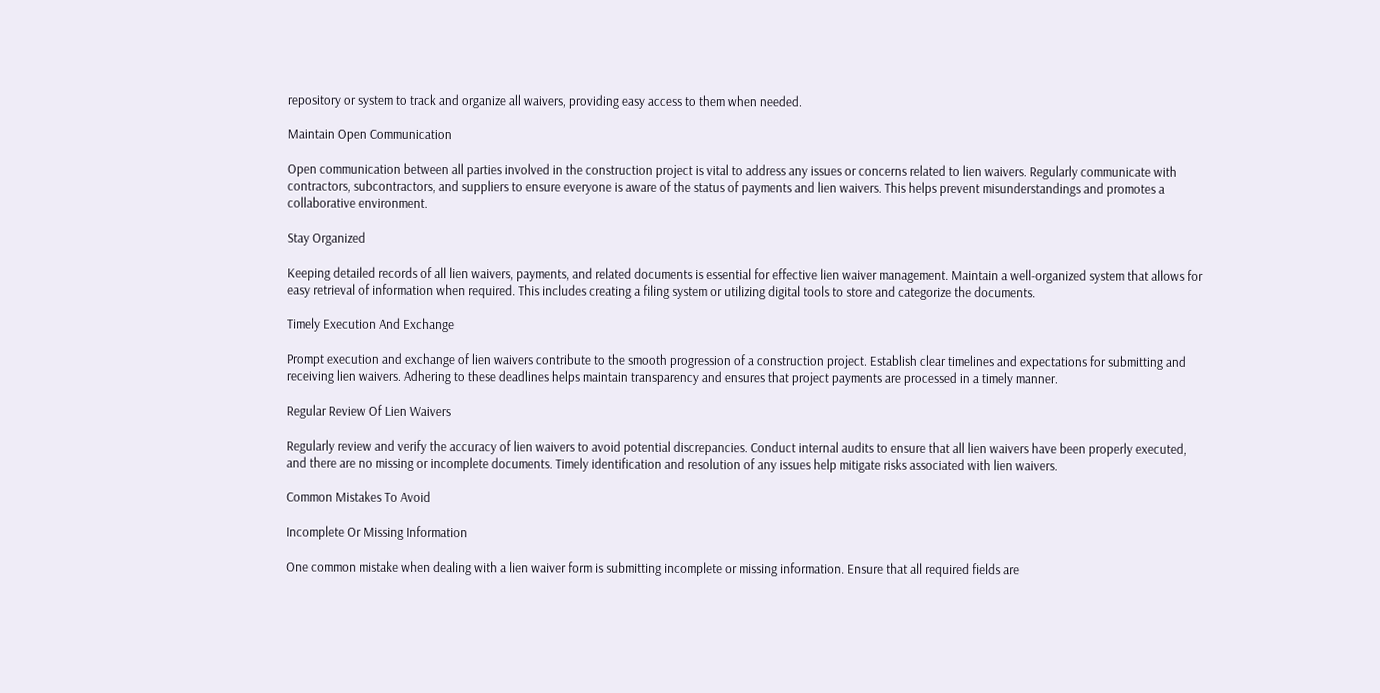repository or system to track and organize all waivers, providing easy access to them when needed.

Maintain Open Communication

Open communication between all parties involved in the construction project is vital to address any issues or concerns related to lien waivers. Regularly communicate with contractors, subcontractors, and suppliers to ensure everyone is aware of the status of payments and lien waivers. This helps prevent misunderstandings and promotes a collaborative environment.

Stay Organized

Keeping detailed records of all lien waivers, payments, and related documents is essential for effective lien waiver management. Maintain a well-organized system that allows for easy retrieval of information when required. This includes creating a filing system or utilizing digital tools to store and categorize the documents.

Timely Execution And Exchange

Prompt execution and exchange of lien waivers contribute to the smooth progression of a construction project. Establish clear timelines and expectations for submitting and receiving lien waivers. Adhering to these deadlines helps maintain transparency and ensures that project payments are processed in a timely manner.

Regular Review Of Lien Waivers

Regularly review and verify the accuracy of lien waivers to avoid potential discrepancies. Conduct internal audits to ensure that all lien waivers have been properly executed, and there are no missing or incomplete documents. Timely identification and resolution of any issues help mitigate risks associated with lien waivers.

Common Mistakes To Avoid

Incomplete Or Missing Information

One common mistake when dealing with a lien waiver form is submitting incomplete or missing information. Ensure that all required fields are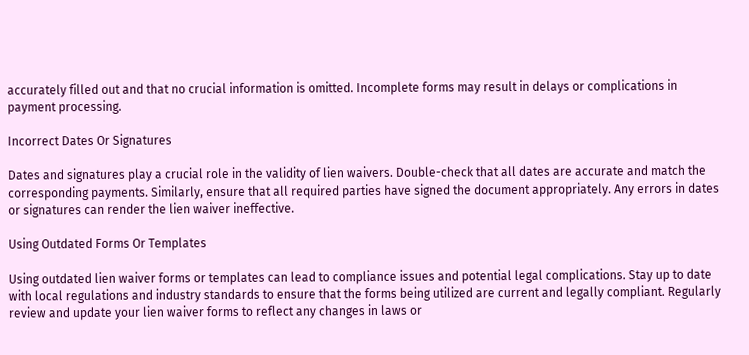accurately filled out and that no crucial information is omitted. Incomplete forms may result in delays or complications in payment processing.

Incorrect Dates Or Signatures

Dates and signatures play a crucial role in the validity of lien waivers. Double-check that all dates are accurate and match the corresponding payments. Similarly, ensure that all required parties have signed the document appropriately. Any errors in dates or signatures can render the lien waiver ineffective.

Using Outdated Forms Or Templates

Using outdated lien waiver forms or templates can lead to compliance issues and potential legal complications. Stay up to date with local regulations and industry standards to ensure that the forms being utilized are current and legally compliant. Regularly review and update your lien waiver forms to reflect any changes in laws or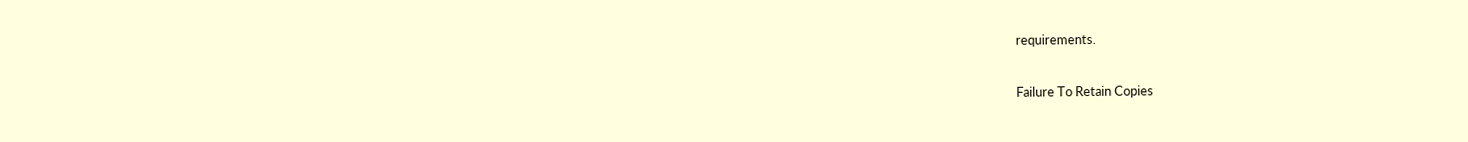requirements.

Failure To Retain Copies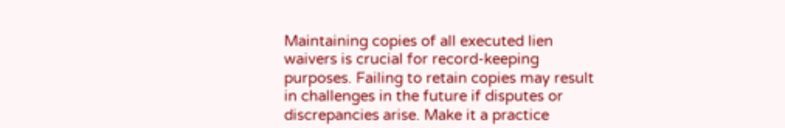Maintaining copies of all executed lien waivers is crucial for record-keeping purposes. Failing to retain copies may result in challenges in the future if disputes or discrepancies arise. Make it a practice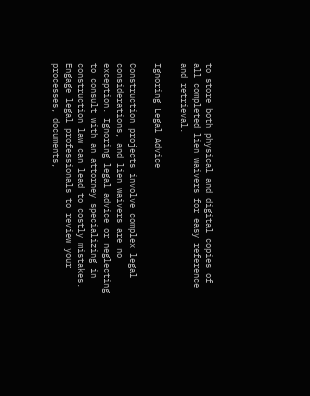to store both physical and digital copies of all completed lien waivers for easy reference and retrieval.

Ignoring Legal Advice

Construction projects involve complex legal considerations, and lien waivers are no exception. Ignoring legal advice or neglecting to consult with an attorney specializing in construction law can lead to costly mistakes. Engage legal professionals to review your processes, documents,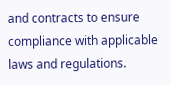and contracts to ensure compliance with applicable laws and regulations.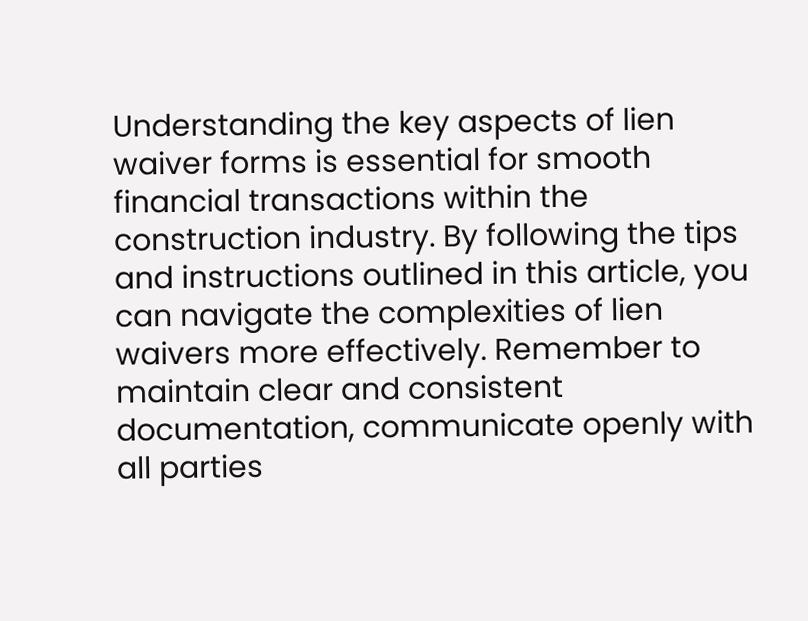Understanding the key aspects of lien waiver forms is essential for smooth financial transactions within the construction industry. By following the tips and instructions outlined in this article, you can navigate the complexities of lien waivers more effectively. Remember to maintain clear and consistent documentation, communicate openly with all parties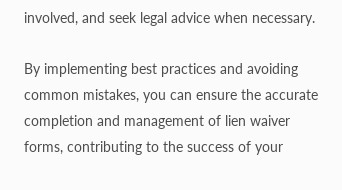involved, and seek legal advice when necessary.

By implementing best practices and avoiding common mistakes, you can ensure the accurate completion and management of lien waiver forms, contributing to the success of your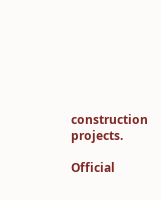construction projects.

Official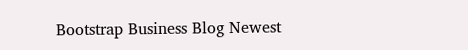Bootstrap Business Blog Newest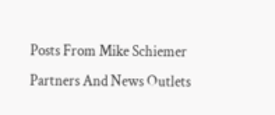Posts From Mike Schiemer Partners And News Outlets